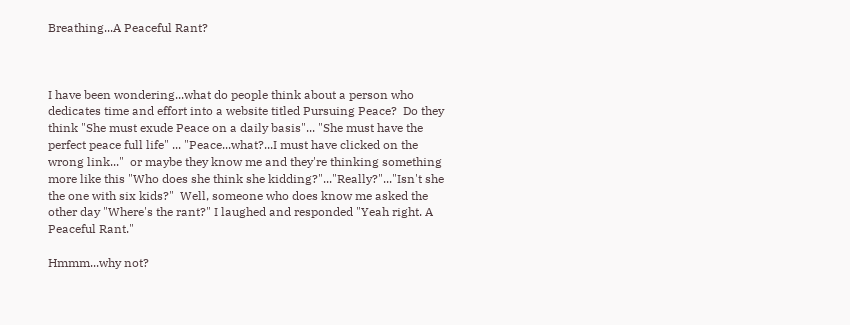Breathing...A Peaceful Rant?



I have been wondering...what do people think about a person who dedicates time and effort into a website titled Pursuing Peace?  Do they think "She must exude Peace on a daily basis"... "She must have the perfect peace full life" ... "Peace...what?...I must have clicked on the wrong link..."  or maybe they know me and they're thinking something more like this "Who does she think she kidding?"..."Really?"..."Isn't she the one with six kids?"  Well, someone who does know me asked the other day "Where's the rant?" I laughed and responded "Yeah right. A Peaceful Rant."

Hmmm...why not?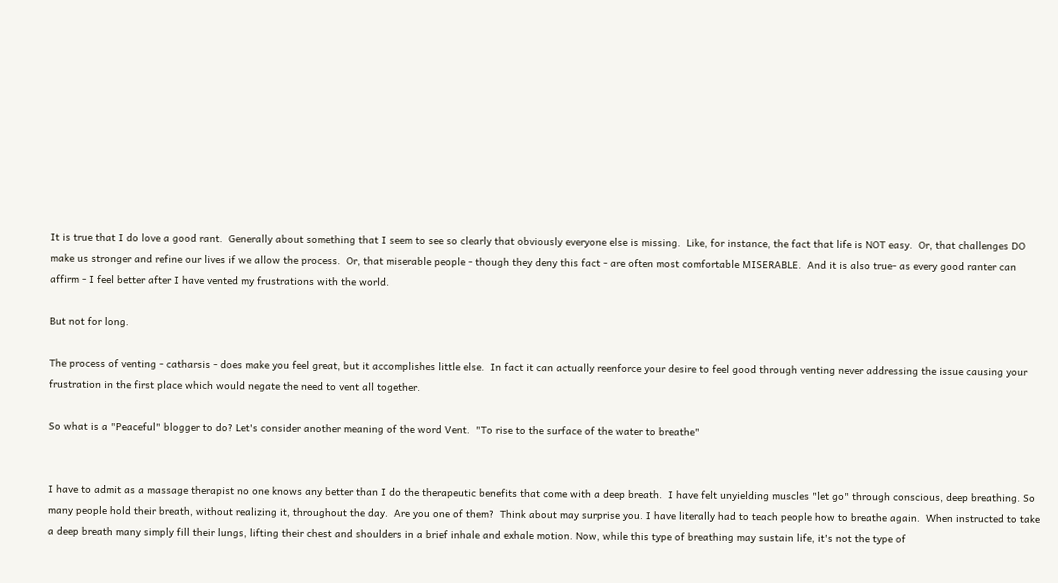It is true that I do love a good rant.  Generally about something that I seem to see so clearly that obviously everyone else is missing.  Like, for instance, the fact that life is NOT easy.  Or, that challenges DO make us stronger and refine our lives if we allow the process.  Or, that miserable people - though they deny this fact - are often most comfortable MISERABLE.  And it is also true- as every good ranter can affirm - I feel better after I have vented my frustrations with the world.

But not for long.

The process of venting - catharsis - does make you feel great, but it accomplishes little else.  In fact it can actually reenforce your desire to feel good through venting never addressing the issue causing your frustration in the first place which would negate the need to vent all together.

So what is a "Peaceful" blogger to do? Let's consider another meaning of the word Vent.  "To rise to the surface of the water to breathe"


I have to admit as a massage therapist no one knows any better than I do the therapeutic benefits that come with a deep breath.  I have felt unyielding muscles "let go" through conscious, deep breathing. So many people hold their breath, without realizing it, throughout the day.  Are you one of them?  Think about may surprise you. I have literally had to teach people how to breathe again.  When instructed to take a deep breath many simply fill their lungs, lifting their chest and shoulders in a brief inhale and exhale motion. Now, while this type of breathing may sustain life, it's not the type of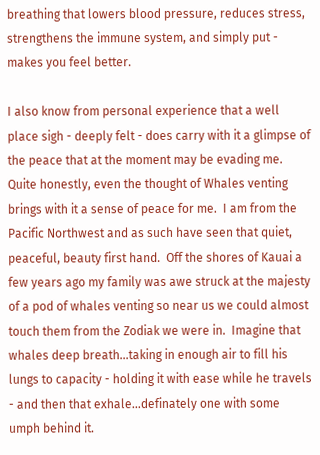breathing that lowers blood pressure, reduces stress, strengthens the immune system, and simply put - makes you feel better.

I also know from personal experience that a well place sigh - deeply felt - does carry with it a glimpse of the peace that at the moment may be evading me.  Quite honestly, even the thought of Whales venting brings with it a sense of peace for me.  I am from the Pacific Northwest and as such have seen that quiet, peaceful, beauty first hand.  Off the shores of Kauai a few years ago my family was awe struck at the majesty of a pod of whales venting so near us we could almost touch them from the Zodiak we were in.  Imagine that whales deep breath...taking in enough air to fill his lungs to capacity - holding it with ease while he travels - and then that exhale...definately one with some umph behind it.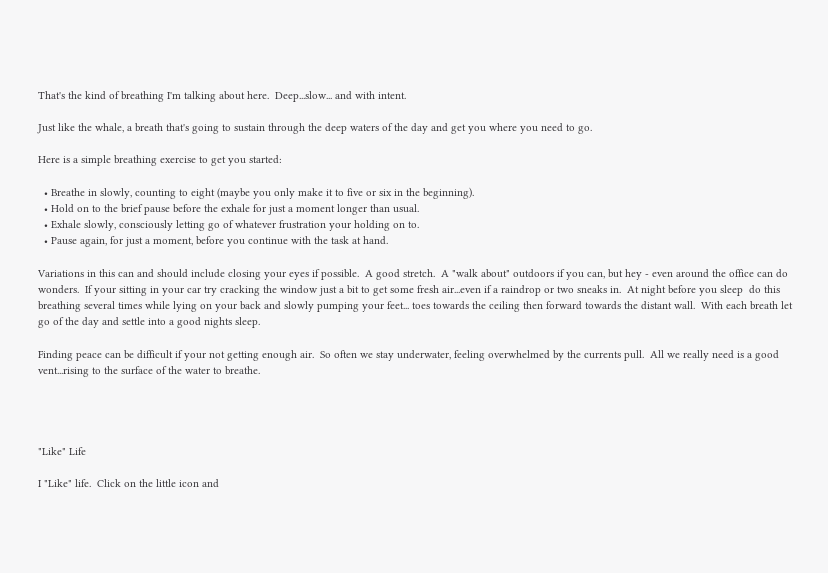That's the kind of breathing I'm talking about here.  Deep...slow... and with intent.

Just like the whale, a breath that's going to sustain through the deep waters of the day and get you where you need to go.

Here is a simple breathing exercise to get you started:

  • Breathe in slowly, counting to eight (maybe you only make it to five or six in the beginning).
  • Hold on to the brief pause before the exhale for just a moment longer than usual.
  • Exhale slowly, consciously letting go of whatever frustration your holding on to.
  • Pause again, for just a moment, before you continue with the task at hand.

Variations in this can and should include closing your eyes if possible.  A good stretch.  A "walk about" outdoors if you can, but hey - even around the office can do wonders.  If your sitting in your car try cracking the window just a bit to get some fresh air...even if a raindrop or two sneaks in.  At night before you sleep  do this breathing several times while lying on your back and slowly pumping your feet... toes towards the ceiling then forward towards the distant wall.  With each breath let go of the day and settle into a good nights sleep.

Finding peace can be difficult if your not getting enough air.  So often we stay underwater, feeling overwhelmed by the currents pull.  All we really need is a good vent...rising to the surface of the water to breathe.




"Like" Life

I "Like" life.  Click on the little icon and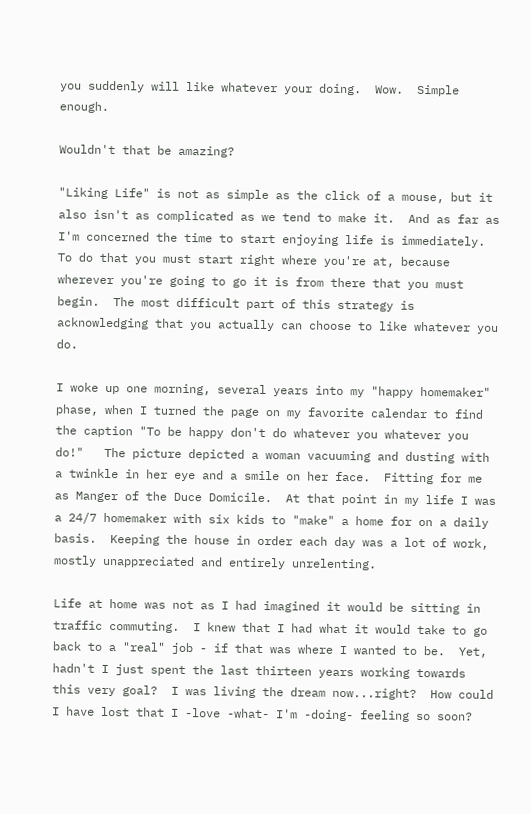you suddenly will like whatever your doing.  Wow.  Simple enough.

Wouldn't that be amazing?

"Liking Life" is not as simple as the click of a mouse, but it also isn't as complicated as we tend to make it.  And as far as I'm concerned the time to start enjoying life is immediately.   To do that you must start right where you're at, because wherever you're going to go it is from there that you must begin.  The most difficult part of this strategy is acknowledging that you actually can choose to like whatever you do.

I woke up one morning, several years into my "happy homemaker" phase, when I turned the page on my favorite calendar to find the caption "To be happy don't do whatever you whatever you do!"   The picture depicted a woman vacuuming and dusting with a twinkle in her eye and a smile on her face.  Fitting for me as Manger of the Duce Domicile.  At that point in my life I was a 24/7 homemaker with six kids to "make" a home for on a daily basis.  Keeping the house in order each day was a lot of work, mostly unappreciated and entirely unrelenting.

Life at home was not as I had imagined it would be sitting in traffic commuting.  I knew that I had what it would take to go back to a "real" job - if that was where I wanted to be.  Yet, hadn't I just spent the last thirteen years working towards this very goal?  I was living the dream now...right?  How could I have lost that I -love -what- I'm -doing- feeling so soon?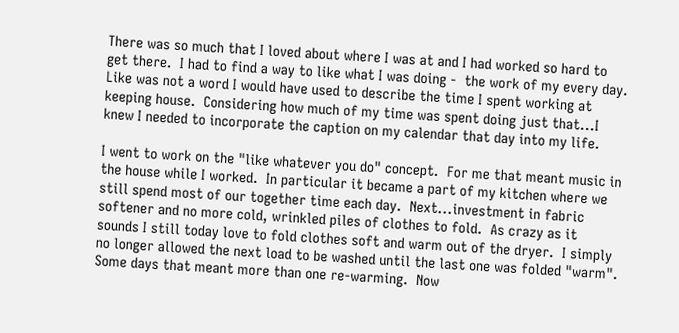There was so much that I loved about where I was at and I had worked so hard to get there.  I had to find a way to like what I was doing -  the work of my every day.  Like was not a word I would have used to describe the time I spent working at keeping house.  Considering how much of my time was spent doing just that...I knew I needed to incorporate the caption on my calendar that day into my life.

I went to work on the "like whatever you do" concept.  For me that meant music in the house while I worked.  In particular it became a part of my kitchen where we still spend most of our together time each day.  Next...investment in fabric softener and no more cold, wrinkled piles of clothes to fold.  As crazy as it sounds I still today love to fold clothes soft and warm out of the dryer.  I simply no longer allowed the next load to be washed until the last one was folded "warm".  Some days that meant more than one re-warming.  Now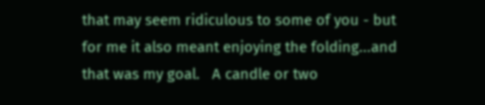that may seem ridiculous to some of you - but for me it also meant enjoying the folding...and that was my goal.   A candle or two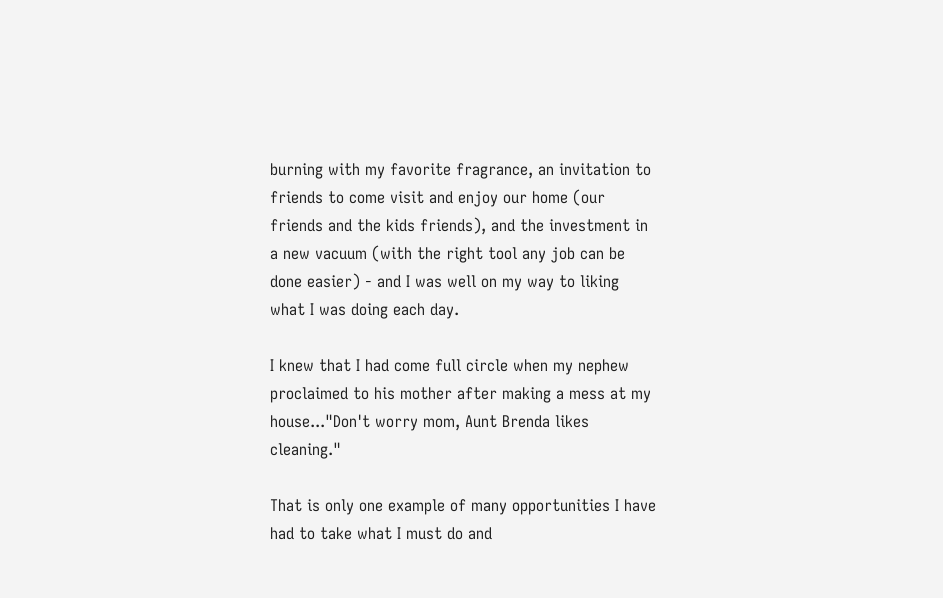burning with my favorite fragrance, an invitation to friends to come visit and enjoy our home (our friends and the kids friends), and the investment in a new vacuum (with the right tool any job can be done easier) - and I was well on my way to liking what I was doing each day.

I knew that I had come full circle when my nephew proclaimed to his mother after making a mess at my house..."Don't worry mom, Aunt Brenda likes cleaning."

That is only one example of many opportunities I have had to take what I must do and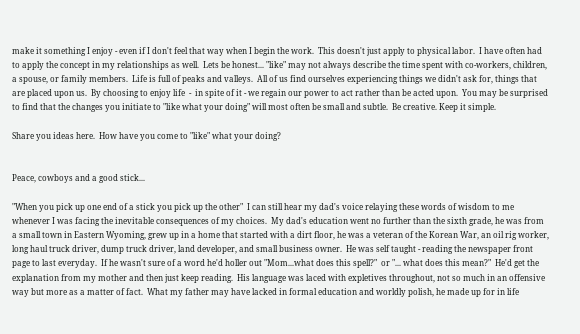make it something I enjoy - even if I don't feel that way when I begin the work.  This doesn't just apply to physical labor.  I have often had to apply the concept in my relationships as well.  Lets be honest... "like" may not always describe the time spent with co-workers, children, a spouse, or family members.  Life is full of peaks and valleys.  All of us find ourselves experiencing things we didn't ask for, things that are placed upon us.  By choosing to enjoy life  -  in spite of it - we regain our power to act rather than be acted upon.  You may be surprised to find that the changes you initiate to "like what your doing" will most often be small and subtle.  Be creative. Keep it simple.

Share you ideas here.  How have you come to "like" what your doing?


Peace, cowboys and a good stick...

"When you pick up one end of a stick you pick up the other"  I can still hear my dad's voice relaying these words of wisdom to me whenever I was facing the inevitable consequences of my choices.  My dad's education went no further than the sixth grade, he was from a small town in Eastern Wyoming, grew up in a home that started with a dirt floor, he was a veteran of the Korean War, an oil rig worker, long haul truck driver, dump truck driver, land developer, and small business owner.  He was self taught - reading the newspaper front page to last everyday.  If he wasn't sure of a word he'd holler out "Mom...what does this spell?"  or "... what does this mean?"  He'd get the explanation from my mother and then just keep reading.  His language was laced with expletives throughout, not so much in an offensive way but more as a matter of fact.  What my father may have lacked in formal education and worldly polish, he made up for in life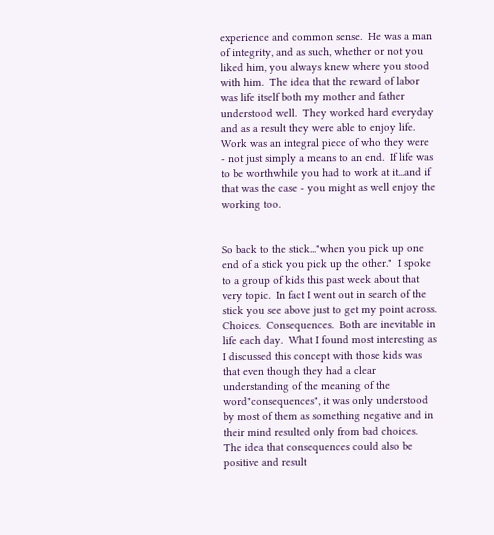experience and common sense.  He was a man of integrity, and as such, whether or not you liked him, you always knew where you stood with him.  The idea that the reward of labor was life itself both my mother and father understood well.  They worked hard everyday and as a result they were able to enjoy life.  Work was an integral piece of who they were - not just simply a means to an end.  If life was to be worthwhile you had to work at it...and if that was the case - you might as well enjoy the working too.


So back to the stick..."when you pick up one end of a stick you pick up the other."  I spoke to a group of kids this past week about that very topic.  In fact I went out in search of the stick you see above just to get my point across.  Choices.  Consequences.  Both are inevitable in life each day.  What I found most interesting as I discussed this concept with those kids was that even though they had a clear understanding of the meaning of the word"consequences", it was only understood by most of them as something negative and in their mind resulted only from bad choices.  The idea that consequences could also be positive and result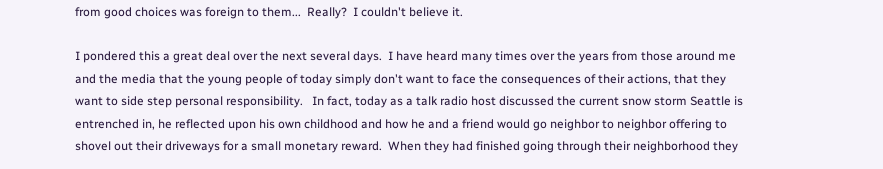from good choices was foreign to them...  Really?  I couldn't believe it.

I pondered this a great deal over the next several days.  I have heard many times over the years from those around me and the media that the young people of today simply don't want to face the consequences of their actions, that they want to side step personal responsibility.   In fact, today as a talk radio host discussed the current snow storm Seattle is entrenched in, he reflected upon his own childhood and how he and a friend would go neighbor to neighbor offering to shovel out their driveways for a small monetary reward.  When they had finished going through their neighborhood they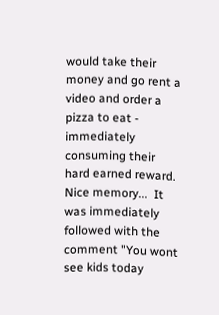would take their money and go rent a video and order a pizza to eat - immediately consuming their hard earned reward.  Nice memory...  It was immediately followed with the comment "You wont see kids today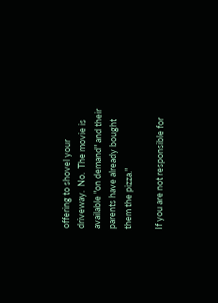offering to shovel your driveway.  No.  The movie is available "on demand" and their parents have already bought them the pizza."

If you are not responsible for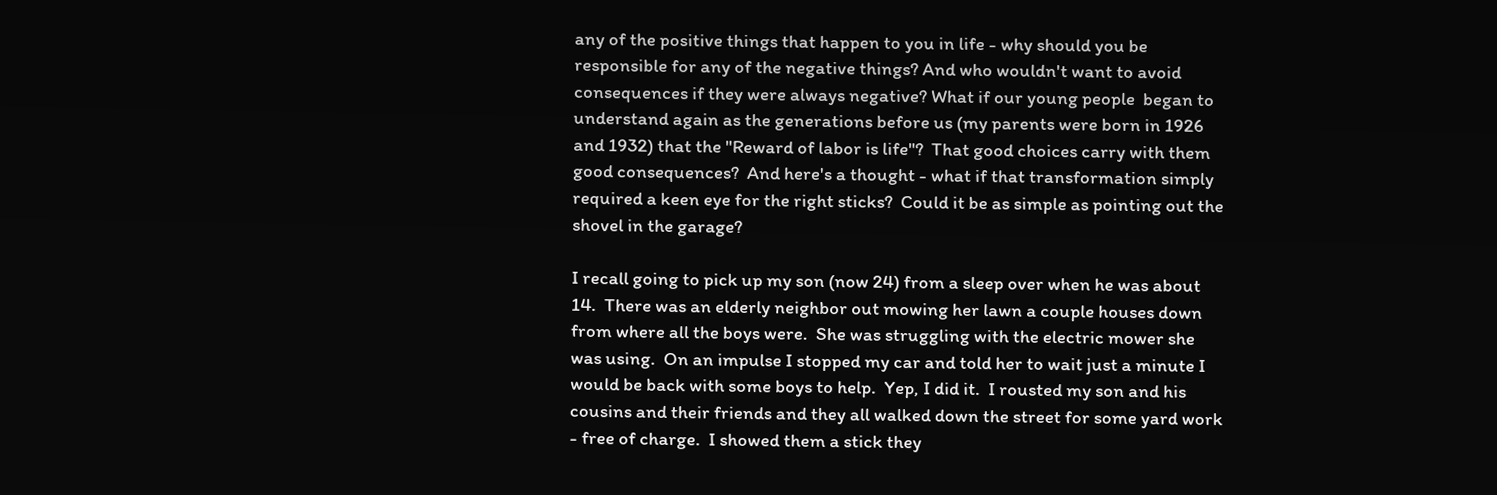any of the positive things that happen to you in life - why should you be responsible for any of the negative things? And who wouldn't want to avoid consequences if they were always negative? What if our young people  began to understand again as the generations before us (my parents were born in 1926 and 1932) that the "Reward of labor is life"?  That good choices carry with them good consequences?  And here's a thought - what if that transformation simply required a keen eye for the right sticks?  Could it be as simple as pointing out the shovel in the garage?

I recall going to pick up my son (now 24) from a sleep over when he was about 14.  There was an elderly neighbor out mowing her lawn a couple houses down from where all the boys were.  She was struggling with the electric mower she was using.  On an impulse I stopped my car and told her to wait just a minute I would be back with some boys to help.  Yep, I did it.  I rousted my son and his cousins and their friends and they all walked down the street for some yard work - free of charge.  I showed them a stick they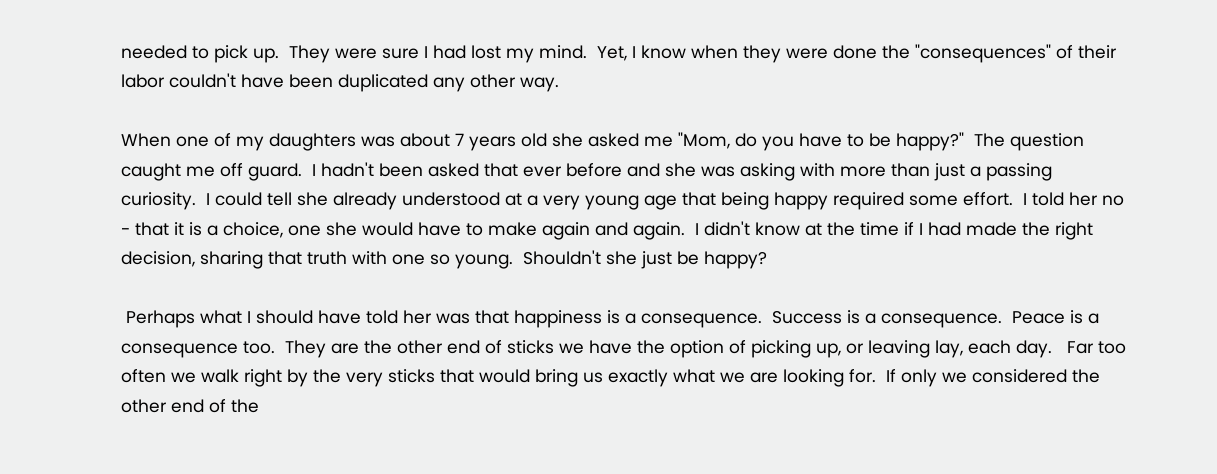needed to pick up.  They were sure I had lost my mind.  Yet, I know when they were done the "consequences" of their labor couldn't have been duplicated any other way.

When one of my daughters was about 7 years old she asked me "Mom, do you have to be happy?"  The question caught me off guard.  I hadn't been asked that ever before and she was asking with more than just a passing curiosity.  I could tell she already understood at a very young age that being happy required some effort.  I told her no - that it is a choice, one she would have to make again and again.  I didn't know at the time if I had made the right decision, sharing that truth with one so young.  Shouldn't she just be happy?

 Perhaps what I should have told her was that happiness is a consequence.  Success is a consequence.  Peace is a consequence too.  They are the other end of sticks we have the option of picking up, or leaving lay, each day.   Far too often we walk right by the very sticks that would bring us exactly what we are looking for.  If only we considered the other end of the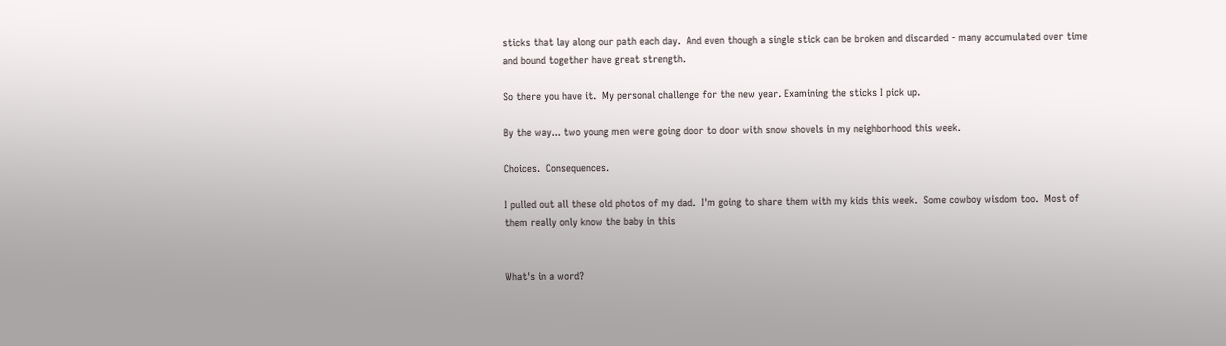sticks that lay along our path each day.  And even though a single stick can be broken and discarded - many accumulated over time and bound together have great strength.

So there you have it.  My personal challenge for the new year. Examining the sticks I pick up.

By the way... two young men were going door to door with snow shovels in my neighborhood this week.

Choices.  Consequences.

I pulled out all these old photos of my dad.  I'm going to share them with my kids this week.  Some cowboy wisdom too.  Most of them really only know the baby in this


What's in a word?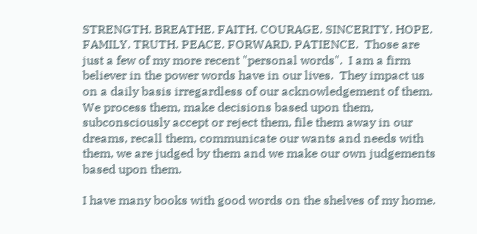STRENGTH. BREATHE. FAITH. COURAGE. SINCERITY. HOPE. FAMILY. TRUTH. PEACE. FORWARD. PATIENCE.  Those are just a few of my more recent "personal words".  I am a firm believer in the power words have in our lives.  They impact us on a daily basis irregardless of our acknowledgement of them.  We process them, make decisions based upon them, subconsciously accept or reject them, file them away in our dreams, recall them, communicate our wants and needs with them, we are judged by them and we make our own judgements based upon them.

I have many books with good words on the shelves of my home.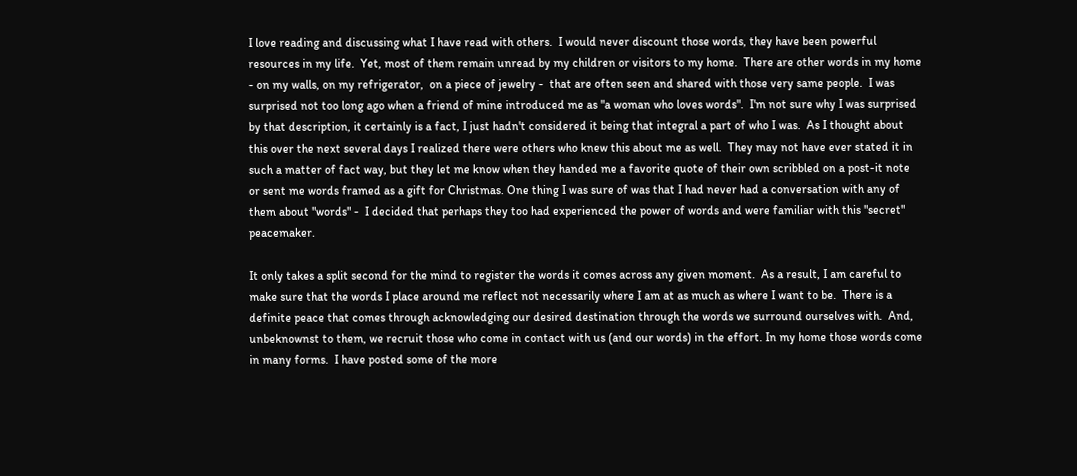I love reading and discussing what I have read with others.  I would never discount those words, they have been powerful resources in my life.  Yet, most of them remain unread by my children or visitors to my home.  There are other words in my home - on my walls, on my refrigerator,  on a piece of jewelry -  that are often seen and shared with those very same people.  I was surprised not too long ago when a friend of mine introduced me as "a woman who loves words".  I'm not sure why I was surprised by that description, it certainly is a fact, I just hadn't considered it being that integral a part of who I was.  As I thought about this over the next several days I realized there were others who knew this about me as well.  They may not have ever stated it in such a matter of fact way, but they let me know when they handed me a favorite quote of their own scribbled on a post-it note or sent me words framed as a gift for Christmas. One thing I was sure of was that I had never had a conversation with any of them about "words" -  I decided that perhaps they too had experienced the power of words and were familiar with this "secret" peacemaker.

It only takes a split second for the mind to register the words it comes across any given moment.  As a result, I am careful to make sure that the words I place around me reflect not necessarily where I am at as much as where I want to be.  There is a definite peace that comes through acknowledging our desired destination through the words we surround ourselves with.  And, unbeknownst to them, we recruit those who come in contact with us (and our words) in the effort. In my home those words come in many forms.  I have posted some of the more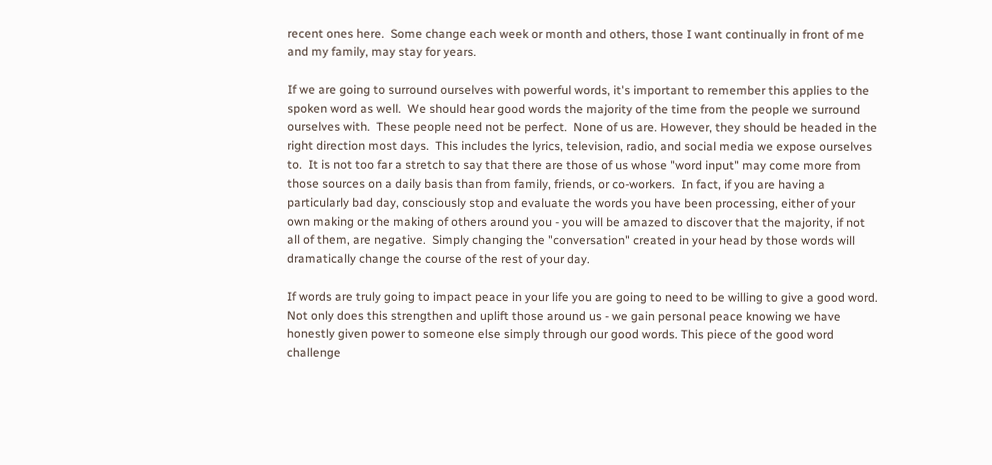recent ones here.  Some change each week or month and others, those I want continually in front of me and my family, may stay for years.

If we are going to surround ourselves with powerful words, it's important to remember this applies to the spoken word as well.  We should hear good words the majority of the time from the people we surround ourselves with.  These people need not be perfect.  None of us are. However, they should be headed in the right direction most days.  This includes the lyrics, television, radio, and social media we expose ourselves to.  It is not too far a stretch to say that there are those of us whose "word input" may come more from those sources on a daily basis than from family, friends, or co-workers.  In fact, if you are having a particularly bad day, consciously stop and evaluate the words you have been processing, either of your own making or the making of others around you - you will be amazed to discover that the majority, if not all of them, are negative.  Simply changing the "conversation" created in your head by those words will dramatically change the course of the rest of your day.

If words are truly going to impact peace in your life you are going to need to be willing to give a good word.  Not only does this strengthen and uplift those around us - we gain personal peace knowing we have honestly given power to someone else simply through our good words. This piece of the good word challenge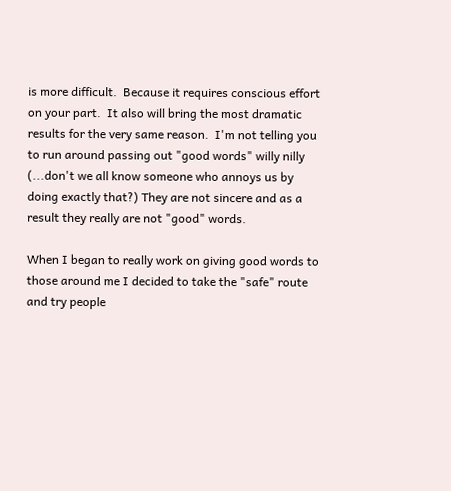is more difficult.  Because it requires conscious effort on your part.  It also will bring the most dramatic results for the very same reason.  I'm not telling you to run around passing out "good words" willy nilly (...don't we all know someone who annoys us by doing exactly that?) They are not sincere and as a result they really are not "good" words.

When I began to really work on giving good words to those around me I decided to take the "safe" route and try people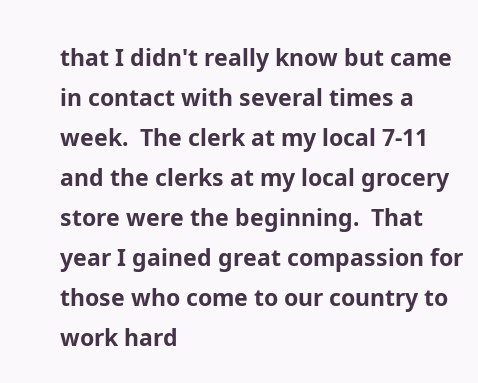that I didn't really know but came in contact with several times a week.  The clerk at my local 7-11 and the clerks at my local grocery store were the beginning.  That year I gained great compassion for those who come to our country to work hard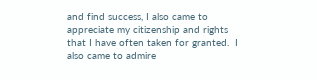and find success, I also came to appreciate my citizenship and rights that I have often taken for granted.  I also came to admire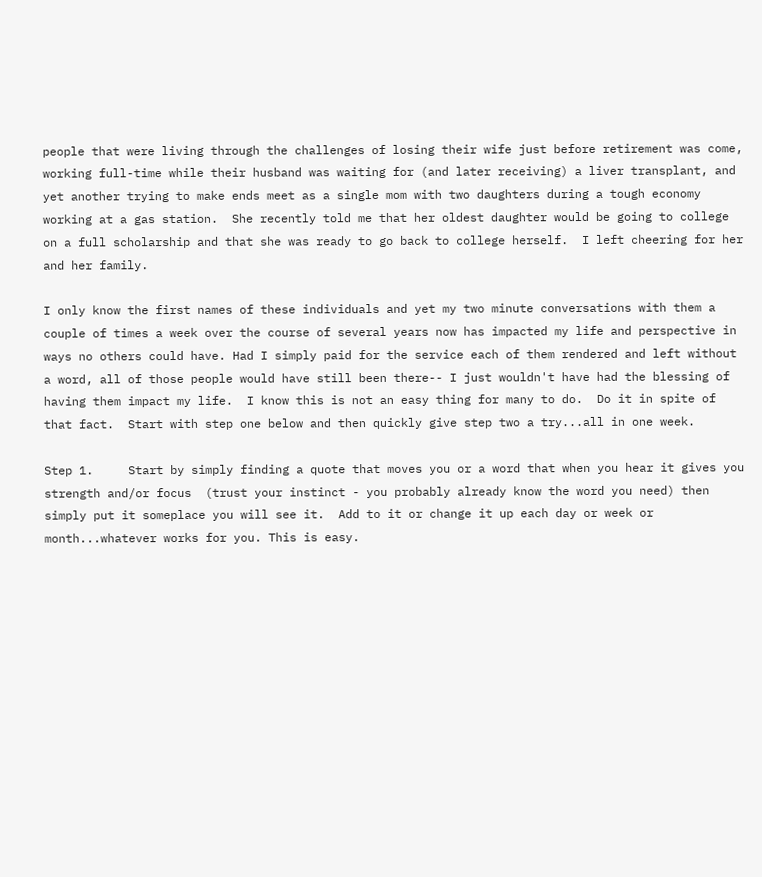people that were living through the challenges of losing their wife just before retirement was come, working full-time while their husband was waiting for (and later receiving) a liver transplant, and yet another trying to make ends meet as a single mom with two daughters during a tough economy working at a gas station.  She recently told me that her oldest daughter would be going to college on a full scholarship and that she was ready to go back to college herself.  I left cheering for her and her family.

I only know the first names of these individuals and yet my two minute conversations with them a couple of times a week over the course of several years now has impacted my life and perspective in ways no others could have. Had I simply paid for the service each of them rendered and left without a word, all of those people would have still been there-- I just wouldn't have had the blessing of having them impact my life.  I know this is not an easy thing for many to do.  Do it in spite of that fact.  Start with step one below and then quickly give step two a try...all in one week.

Step 1.     Start by simply finding a quote that moves you or a word that when you hear it gives you strength and/or focus  (trust your instinct - you probably already know the word you need) then simply put it someplace you will see it.  Add to it or change it up each day or week or month...whatever works for you. This is easy.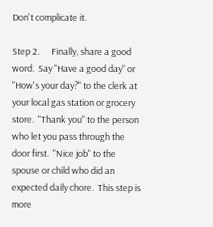Don't complicate it.

Step 2.      Finally, share a good word.  Say "Have a good day" or "How's your day?" to the clerk at your local gas station or grocery store.  "Thank you" to the person who let you pass through the door first.  "Nice job" to the spouse or child who did an expected daily chore.  This step is more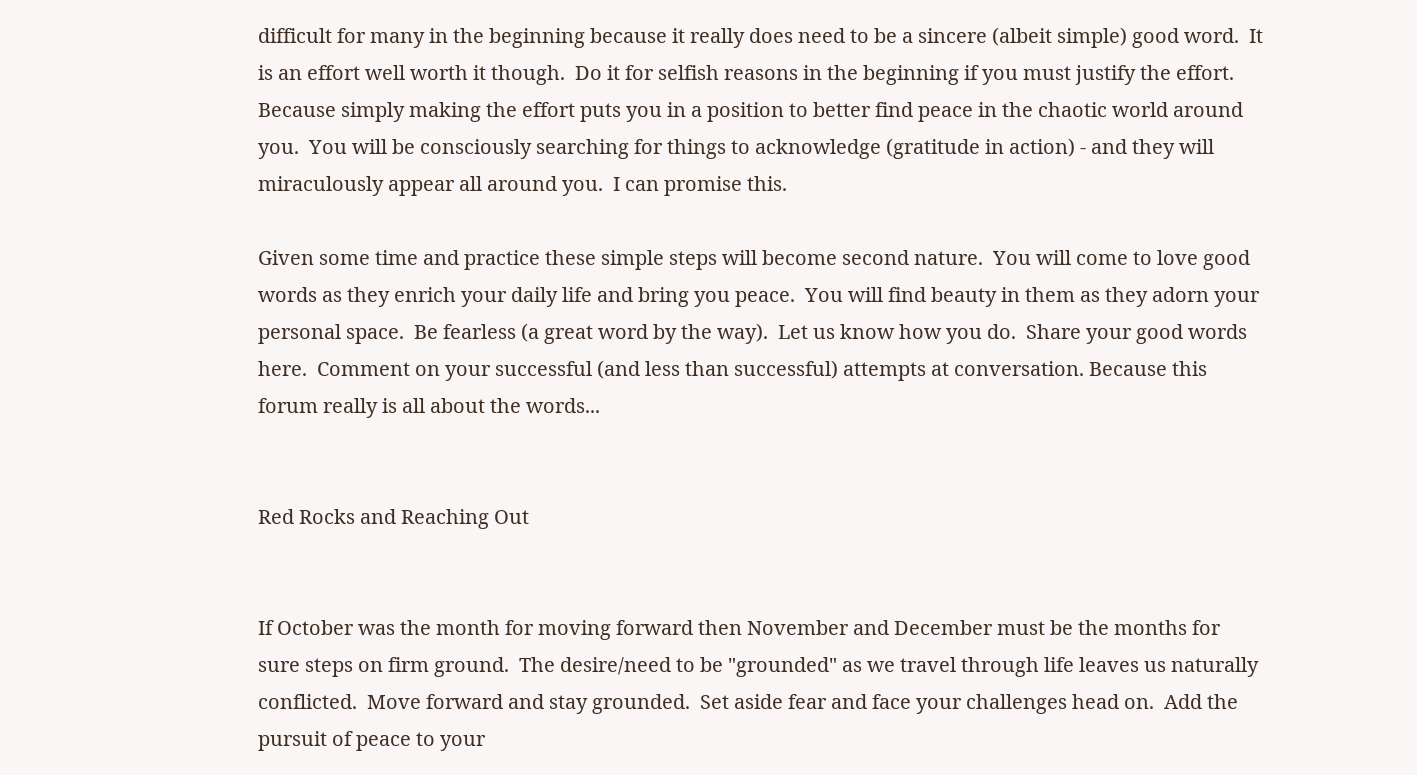difficult for many in the beginning because it really does need to be a sincere (albeit simple) good word.  It is an effort well worth it though.  Do it for selfish reasons in the beginning if you must justify the effort.  Because simply making the effort puts you in a position to better find peace in the chaotic world around you.  You will be consciously searching for things to acknowledge (gratitude in action) - and they will miraculously appear all around you.  I can promise this.

Given some time and practice these simple steps will become second nature.  You will come to love good words as they enrich your daily life and bring you peace.  You will find beauty in them as they adorn your personal space.  Be fearless (a great word by the way).  Let us know how you do.  Share your good words here.  Comment on your successful (and less than successful) attempts at conversation. Because this forum really is all about the words...


Red Rocks and Reaching Out


If October was the month for moving forward then November and December must be the months for sure steps on firm ground.  The desire/need to be "grounded" as we travel through life leaves us naturally conflicted.  Move forward and stay grounded.  Set aside fear and face your challenges head on.  Add the pursuit of peace to your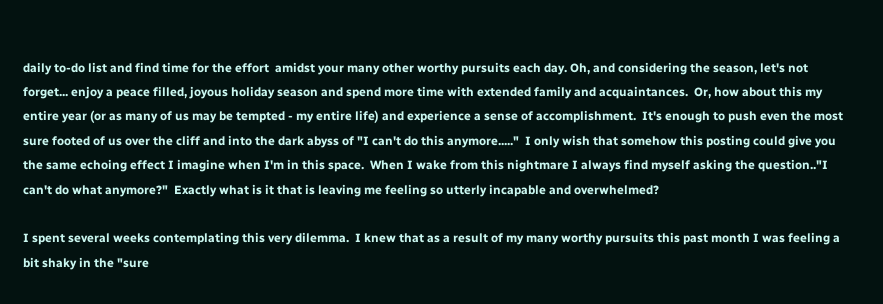daily to-do list and find time for the effort  amidst your many other worthy pursuits each day. Oh, and considering the season, let's not forget... enjoy a peace filled, joyous holiday season and spend more time with extended family and acquaintances.  Or, how about this my entire year (or as many of us may be tempted - my entire life) and experience a sense of accomplishment.  It's enough to push even the most sure footed of us over the cliff and into the dark abyss of "I can't do this anymore....."  I only wish that somehow this posting could give you the same echoing effect I imagine when I'm in this space.  When I wake from this nightmare I always find myself asking the question.."I can't do what anymore?"  Exactly what is it that is leaving me feeling so utterly incapable and overwhelmed?

I spent several weeks contemplating this very dilemma.  I knew that as a result of my many worthy pursuits this past month I was feeling a bit shaky in the "sure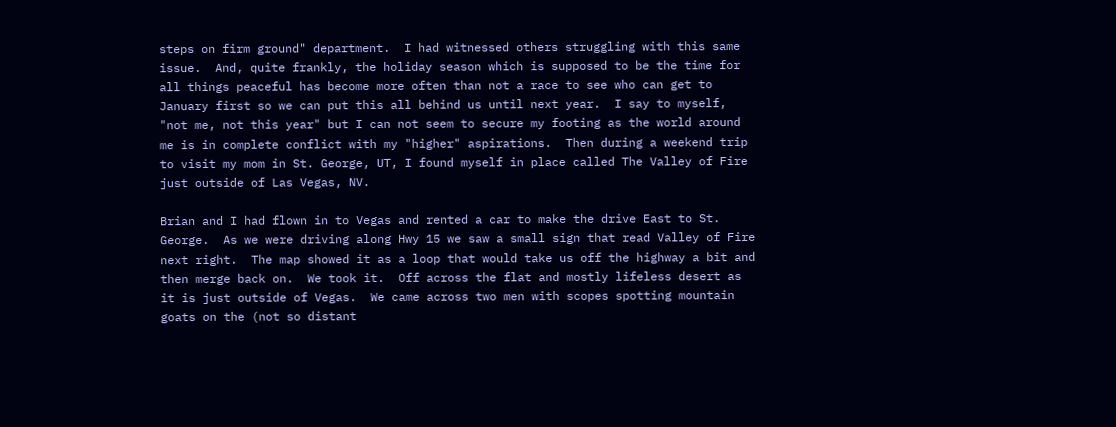steps on firm ground" department.  I had witnessed others struggling with this same issue.  And, quite frankly, the holiday season which is supposed to be the time for all things peaceful has become more often than not a race to see who can get to January first so we can put this all behind us until next year.  I say to myself, "not me, not this year" but I can not seem to secure my footing as the world around me is in complete conflict with my "higher" aspirations.  Then during a weekend trip to visit my mom in St. George, UT, I found myself in place called The Valley of Fire just outside of Las Vegas, NV.

Brian and I had flown in to Vegas and rented a car to make the drive East to St. George.  As we were driving along Hwy 15 we saw a small sign that read Valley of Fire next right.  The map showed it as a loop that would take us off the highway a bit and then merge back on.  We took it.  Off across the flat and mostly lifeless desert as it is just outside of Vegas.  We came across two men with scopes spotting mountain goats on the (not so distant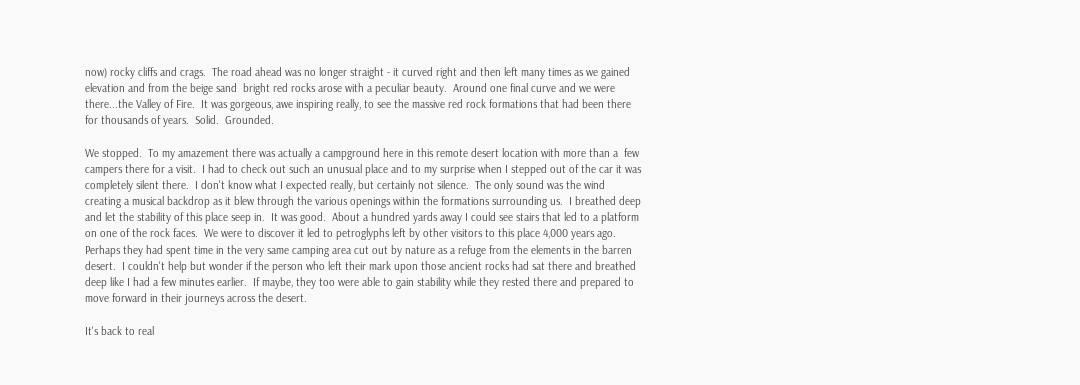now) rocky cliffs and crags.  The road ahead was no longer straight - it curved right and then left many times as we gained elevation and from the beige sand  bright red rocks arose with a peculiar beauty.  Around one final curve and we were there...the Valley of Fire.  It was gorgeous, awe inspiring really, to see the massive red rock formations that had been there for thousands of years.  Solid.  Grounded.

We stopped.  To my amazement there was actually a campground here in this remote desert location with more than a  few campers there for a visit.  I had to check out such an unusual place and to my surprise when I stepped out of the car it was completely silent there.  I don't know what I expected really, but certainly not silence.  The only sound was the wind creating a musical backdrop as it blew through the various openings within the formations surrounding us.  I breathed deep and let the stability of this place seep in.  It was good.  About a hundred yards away I could see stairs that led to a platform on one of the rock faces.  We were to discover it led to petroglyphs left by other visitors to this place 4,000 years ago.  Perhaps they had spent time in the very same camping area cut out by nature as a refuge from the elements in the barren desert.  I couldn't help but wonder if the person who left their mark upon those ancient rocks had sat there and breathed deep like I had a few minutes earlier.  If maybe, they too were able to gain stability while they rested there and prepared to move forward in their journeys across the desert.

It's back to real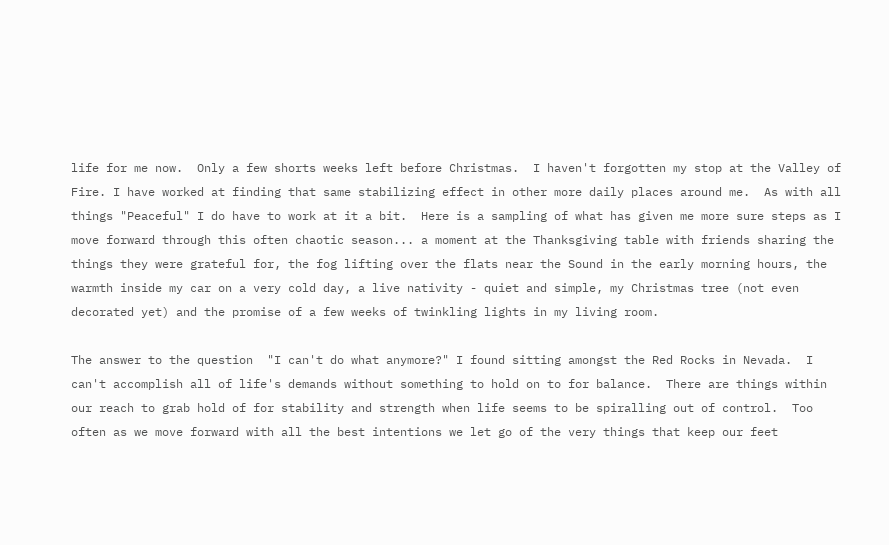life for me now.  Only a few shorts weeks left before Christmas.  I haven't forgotten my stop at the Valley of Fire. I have worked at finding that same stabilizing effect in other more daily places around me.  As with all things "Peaceful" I do have to work at it a bit.  Here is a sampling of what has given me more sure steps as I move forward through this often chaotic season... a moment at the Thanksgiving table with friends sharing the things they were grateful for, the fog lifting over the flats near the Sound in the early morning hours, the warmth inside my car on a very cold day, a live nativity - quiet and simple, my Christmas tree (not even decorated yet) and the promise of a few weeks of twinkling lights in my living room.

The answer to the question  "I can't do what anymore?" I found sitting amongst the Red Rocks in Nevada.  I can't accomplish all of life's demands without something to hold on to for balance.  There are things within our reach to grab hold of for stability and strength when life seems to be spiralling out of control.  Too often as we move forward with all the best intentions we let go of the very things that keep our feet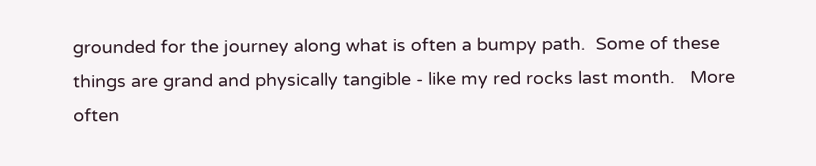grounded for the journey along what is often a bumpy path.  Some of these things are grand and physically tangible - like my red rocks last month.   More often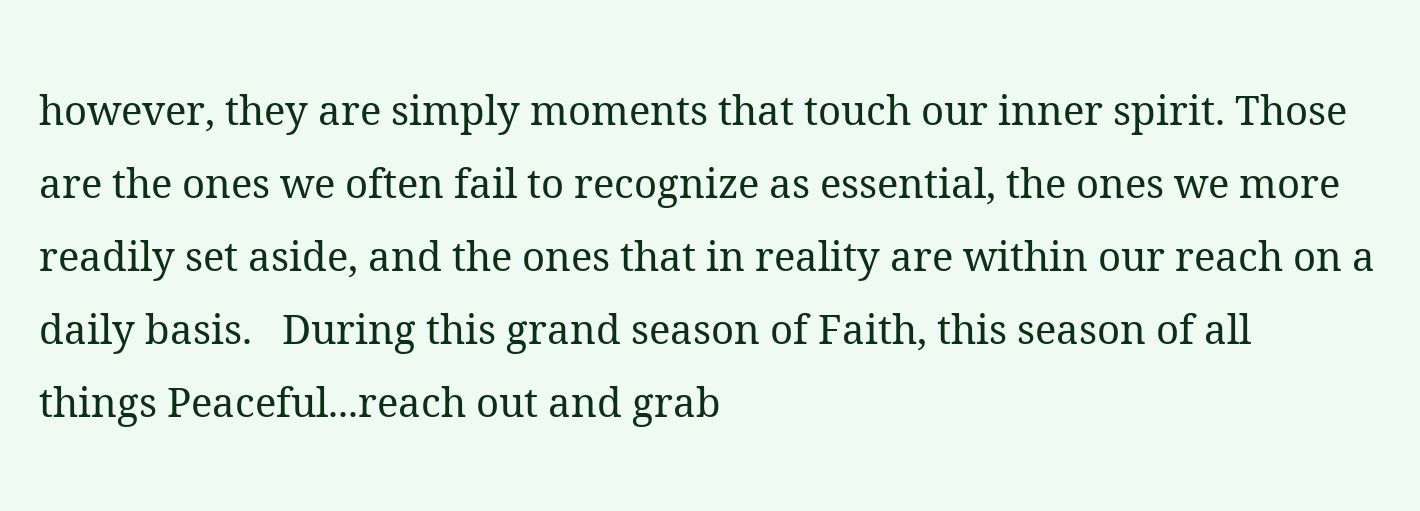however, they are simply moments that touch our inner spirit. Those are the ones we often fail to recognize as essential, the ones we more readily set aside, and the ones that in reality are within our reach on a daily basis.   During this grand season of Faith, this season of all things Peaceful...reach out and grab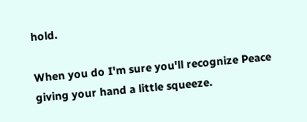hold.

When you do I'm sure you'll recognize Peace giving your hand a little squeeze.